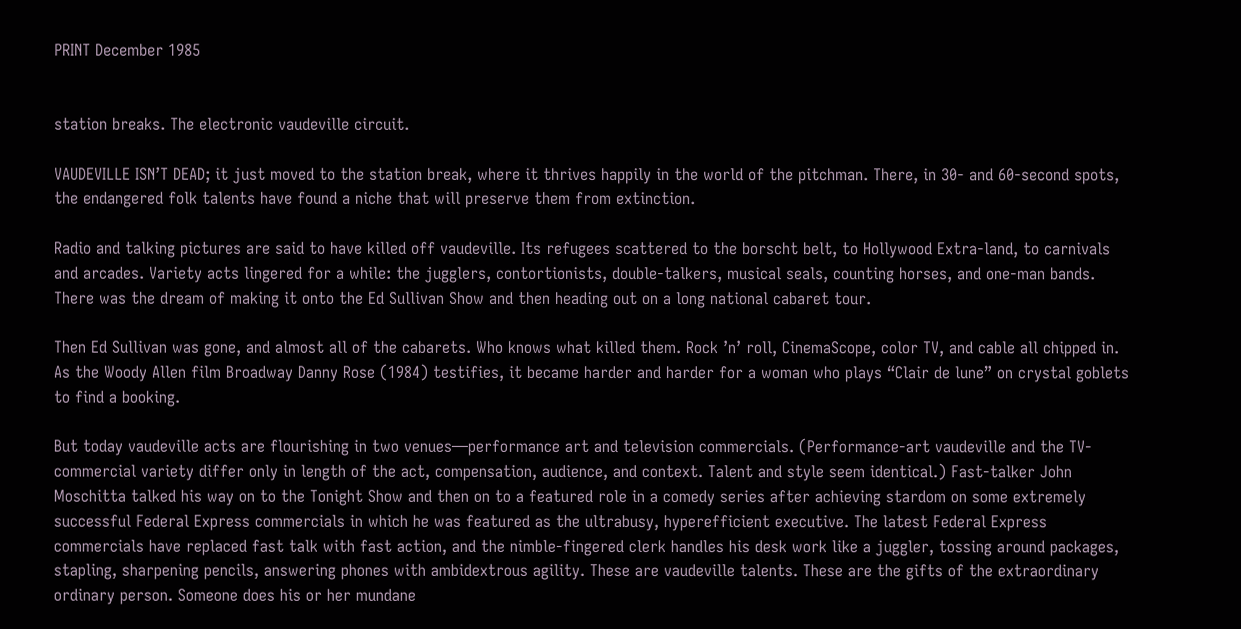PRINT December 1985


station breaks. The electronic vaudeville circuit.

VAUDEVILLE ISN’T DEAD; it just moved to the station break, where it thrives happily in the world of the pitchman. There, in 30- and 60-second spots, the endangered folk talents have found a niche that will preserve them from extinction.

Radio and talking pictures are said to have killed off vaudeville. Its refugees scattered to the borscht belt, to Hollywood Extra-land, to carnivals and arcades. Variety acts lingered for a while: the jugglers, contortionists, double-talkers, musical seals, counting horses, and one-man bands. There was the dream of making it onto the Ed Sullivan Show and then heading out on a long national cabaret tour.

Then Ed Sullivan was gone, and almost all of the cabarets. Who knows what killed them. Rock ’n’ roll, CinemaScope, color TV, and cable all chipped in. As the Woody Allen film Broadway Danny Rose (1984) testifies, it became harder and harder for a woman who plays “Clair de lune” on crystal goblets to find a booking.

But today vaudeville acts are flourishing in two venues—performance art and television commercials. (Performance-art vaudeville and the TV-commercial variety differ only in length of the act, compensation, audience, and context. Talent and style seem identical.) Fast-talker John Moschitta talked his way on to the Tonight Show and then on to a featured role in a comedy series after achieving stardom on some extremely successful Federal Express commercials in which he was featured as the ultrabusy, hyperefficient executive. The latest Federal Express commercials have replaced fast talk with fast action, and the nimble-fingered clerk handles his desk work like a juggler, tossing around packages, stapling, sharpening pencils, answering phones with ambidextrous agility. These are vaudeville talents. These are the gifts of the extraordinary ordinary person. Someone does his or her mundane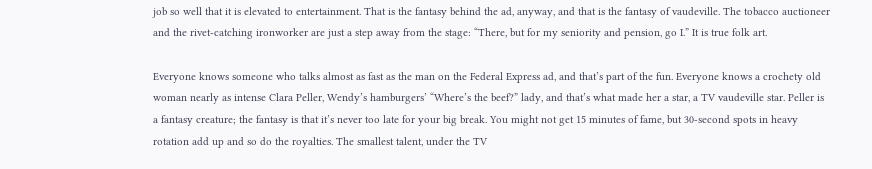job so well that it is elevated to entertainment. That is the fantasy behind the ad, anyway, and that is the fantasy of vaudeville. The tobacco auctioneer and the rivet-catching ironworker are just a step away from the stage: “There, but for my seniority and pension, go I.” It is true folk art.

Everyone knows someone who talks almost as fast as the man on the Federal Express ad, and that’s part of the fun. Everyone knows a crochety old woman nearly as intense Clara Peller, Wendy’s hamburgers’ “Where’s the beef?” lady, and that’s what made her a star, a TV vaudeville star. Peller is a fantasy creature; the fantasy is that it’s never too late for your big break. You might not get 15 minutes of fame, but 30-second spots in heavy rotation add up and so do the royalties. The smallest talent, under the TV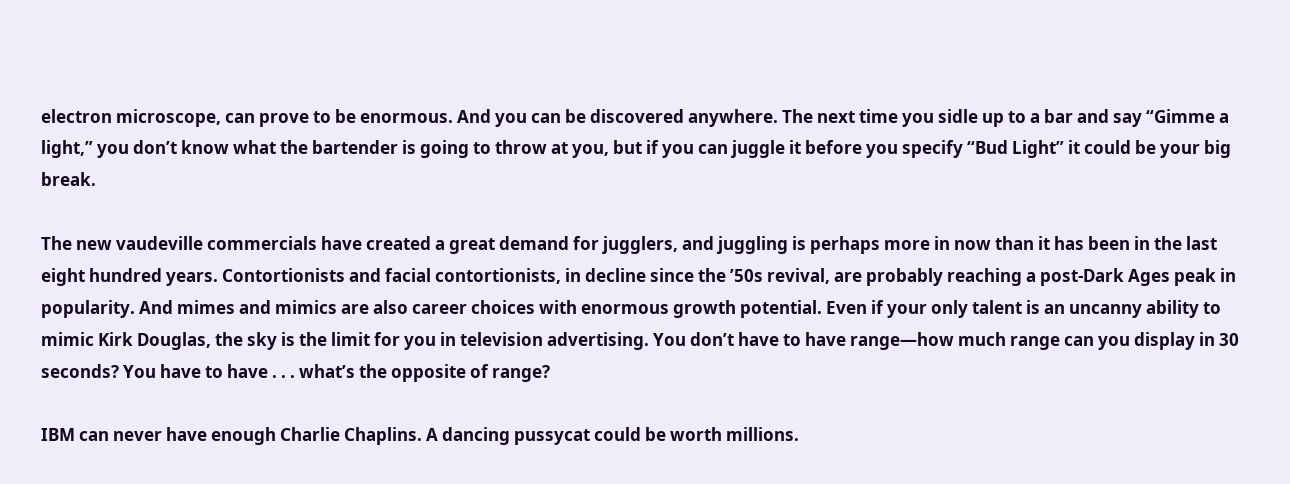electron microscope, can prove to be enormous. And you can be discovered anywhere. The next time you sidle up to a bar and say “Gimme a light,” you don’t know what the bartender is going to throw at you, but if you can juggle it before you specify “Bud Light” it could be your big break.

The new vaudeville commercials have created a great demand for jugglers, and juggling is perhaps more in now than it has been in the last eight hundred years. Contortionists and facial contortionists, in decline since the ’50s revival, are probably reaching a post-Dark Ages peak in popularity. And mimes and mimics are also career choices with enormous growth potential. Even if your only talent is an uncanny ability to mimic Kirk Douglas, the sky is the limit for you in television advertising. You don’t have to have range—how much range can you display in 30 seconds? You have to have . . . what’s the opposite of range?

IBM can never have enough Charlie Chaplins. A dancing pussycat could be worth millions.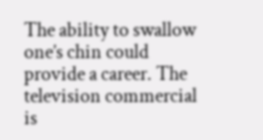The ability to swallow one’s chin could provide a career. The television commercial is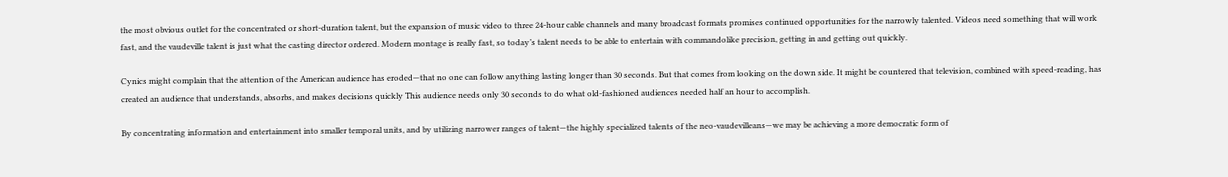the most obvious outlet for the concentrated or short-duration talent, but the expansion of music video to three 24-hour cable channels and many broadcast formats promises continued opportunities for the narrowly talented. Videos need something that will work fast, and the vaudeville talent is just what the casting director ordered. Modern montage is really fast, so today’s talent needs to be able to entertain with commandolike precision, getting in and getting out quickly.

Cynics might complain that the attention of the American audience has eroded—that no one can follow anything lasting longer than 30 seconds. But that comes from looking on the down side. It might be countered that television, combined with speed-reading, has created an audience that understands, absorbs, and makes decisions quickly This audience needs only 30 seconds to do what old-fashioned audiences needed half an hour to accomplish.

By concentrating information and entertainment into smaller temporal units, and by utilizing narrower ranges of talent—the highly specialized talents of the neo-vaudevilleans—we may be achieving a more democratic form of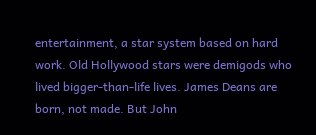entertainment, a star system based on hard work. Old Hollywood stars were demigods who lived bigger-than-life lives. James Deans are born, not made. But John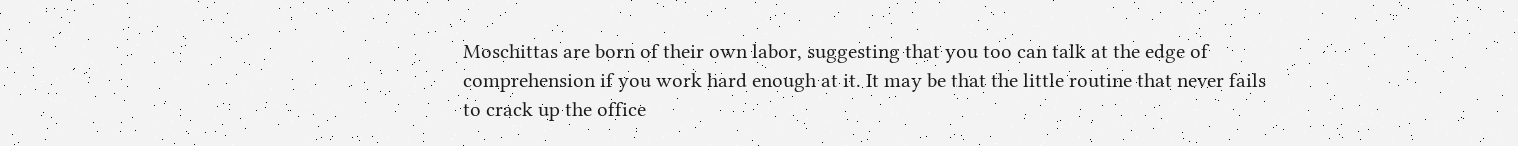Moschittas are born of their own labor, suggesting that you too can talk at the edge of comprehension if you work hard enough at it. It may be that the little routine that never fails to crack up the office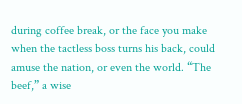during coffee break, or the face you make when the tactless boss turns his back, could amuse the nation, or even the world. “The beef,” a wise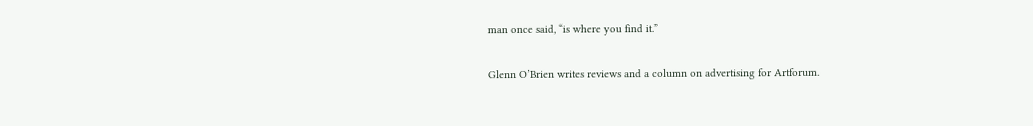man once said, “is where you find it.”

Glenn O’Brien writes reviews and a column on advertising for Artforum.